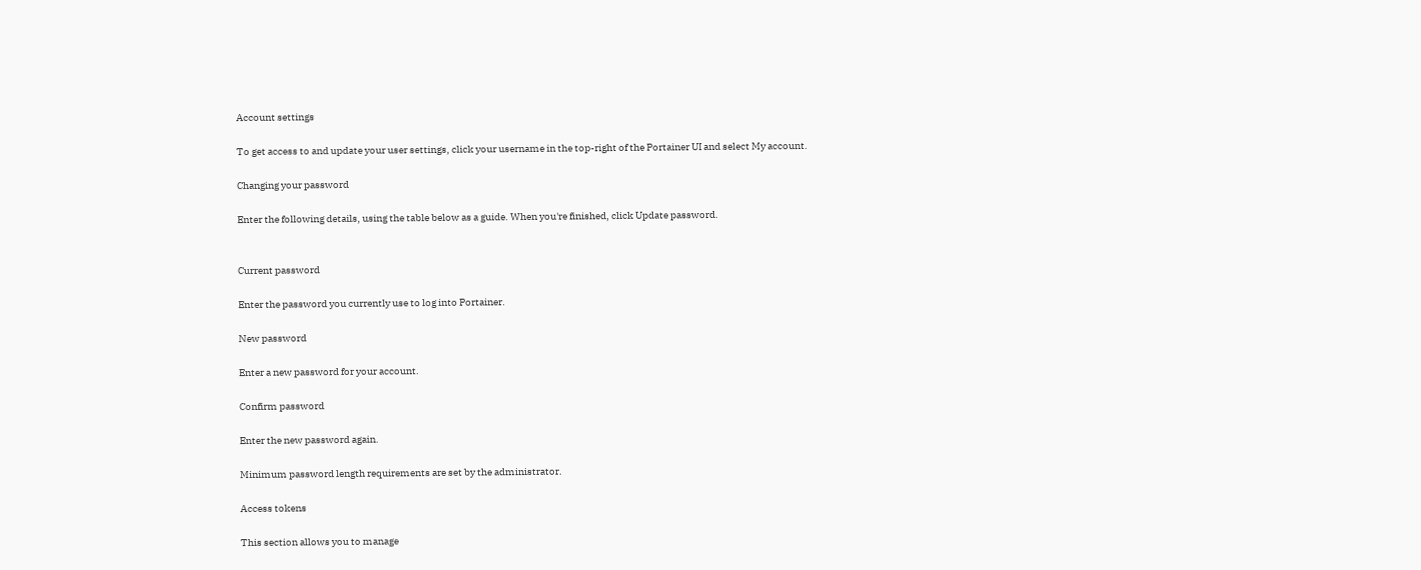Account settings

To get access to and update your user settings, click your username in the top-right of the Portainer UI and select My account.

Changing your password

Enter the following details, using the table below as a guide. When you're finished, click Update password.


Current password

Enter the password you currently use to log into Portainer.

New password

Enter a new password for your account.

Confirm password

Enter the new password again.

Minimum password length requirements are set by the administrator.

Access tokens

This section allows you to manage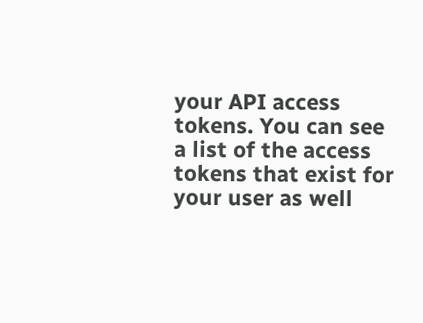your API access tokens. You can see a list of the access tokens that exist for your user as well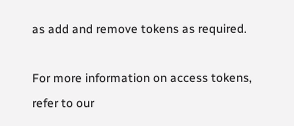as add and remove tokens as required.

For more information on access tokens, refer to our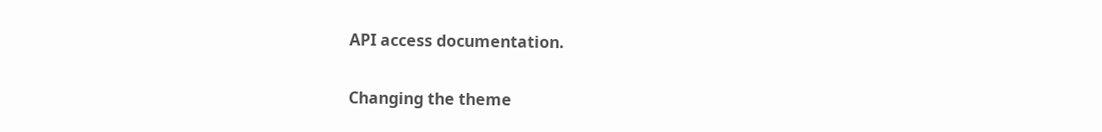API access documentation.

Changing the theme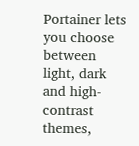Portainer lets you choose between light, dark and high-contrast themes,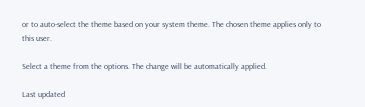or to auto-select the theme based on your system theme. The chosen theme applies only to this user.

Select a theme from the options. The change will be automatically applied.

Last updated